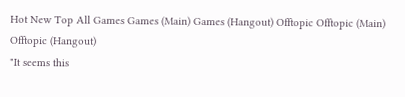Hot New Top All Games Games (Main) Games (Hangout) Offtopic Offtopic (Main) Offtopic (Hangout)
"It seems this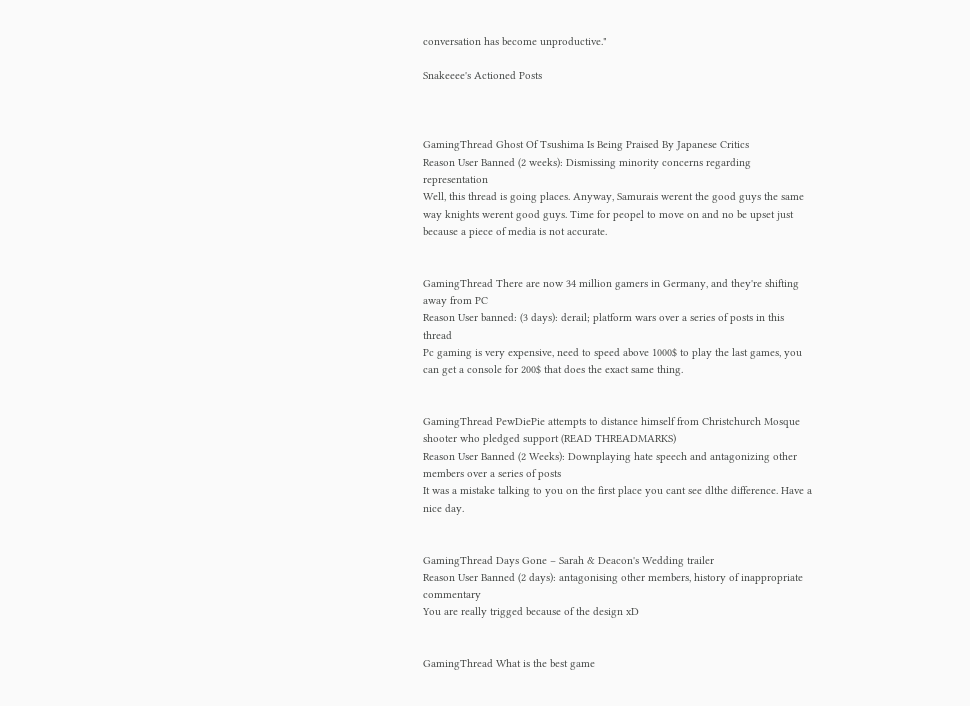conversation has become unproductive."

Snakeeee's Actioned Posts



GamingThread Ghost Of Tsushima Is Being Praised By Japanese Critics
Reason User Banned (2 weeks): Dismissing minority concerns regarding representation
Well, this thread is going places. Anyway, Samurais werent the good guys the same way knights werent good guys. Time for peopel to move on and no be upset just because a piece of media is not accurate.


GamingThread There are now 34 million gamers in Germany, and they're shifting away from PC
Reason User banned: (3 days): derail; platform wars over a series of posts in this thread
Pc gaming is very expensive, need to speed above 1000$ to play the last games, you can get a console for 200$ that does the exact same thing.


GamingThread PewDiePie attempts to distance himself from Christchurch Mosque shooter who pledged support (READ THREADMARKS)
Reason User Banned (2 Weeks): Downplaying hate speech and antagonizing other members over a series of posts
It was a mistake talking to you on the first place you cant see dlthe difference. Have a nice day.


GamingThread Days Gone – Sarah & Deacon's Wedding trailer
Reason User Banned (2 days): antagonising other members, history of inappropriate commentary
You are really trigged because of the design xD


GamingThread What is the best game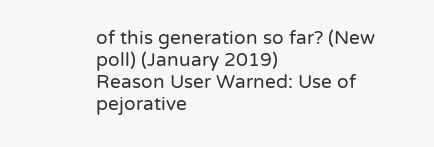of this generation so far? (New poll) (January 2019)
Reason User Warned: Use of pejorative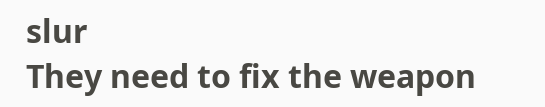slur
They need to fix the weapon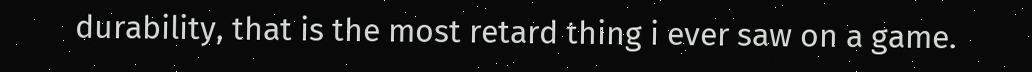durability, that is the most retard thing i ever saw on a game.